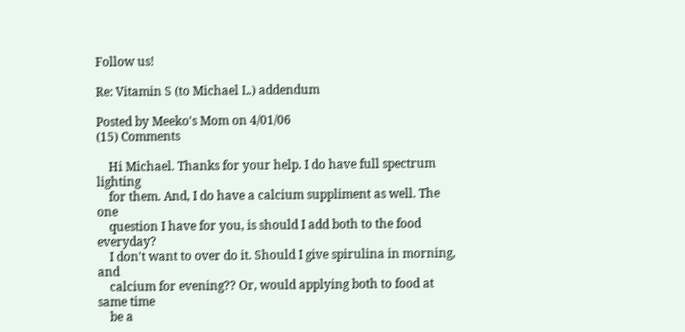Follow us!

Re: Vitamin S (to Michael L.) addendum

Posted by Meeko's Mom on 4/01/06
(15) Comments

    Hi Michael. Thanks for your help. I do have full spectrum lighting
    for them. And, I do have a calcium suppliment as well. The one
    question I have for you, is should I add both to the food everyday?
    I don't want to over do it. Should I give spirulina in morning, and
    calcium for evening?? Or, would applying both to food at same time
    be a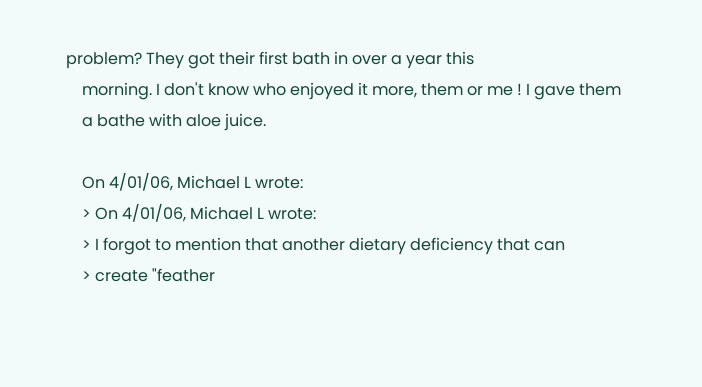problem? They got their first bath in over a year this
    morning. I don't know who enjoyed it more, them or me ! I gave them
    a bathe with aloe juice.

    On 4/01/06, Michael L wrote:
    > On 4/01/06, Michael L wrote:
    > I forgot to mention that another dietary deficiency that can
    > create "feather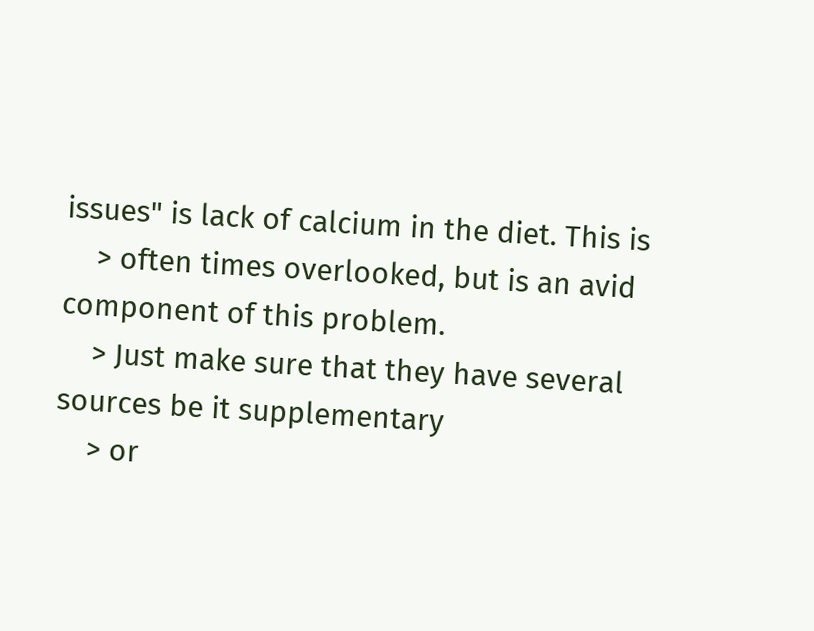issues" is lack of calcium in the diet. This is
    > often times overlooked, but is an avid component of this problem.
    > Just make sure that they have several sources be it supplementary
    > or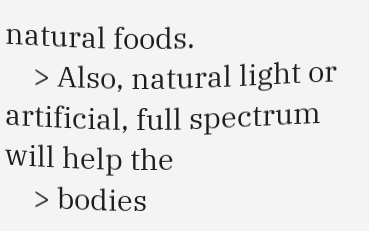natural foods.
    > Also, natural light or artificial, full spectrum will help the
    > bodies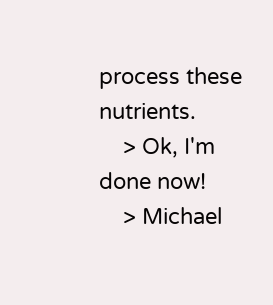process these nutrients.
    > Ok, I'm done now!
    > Michael